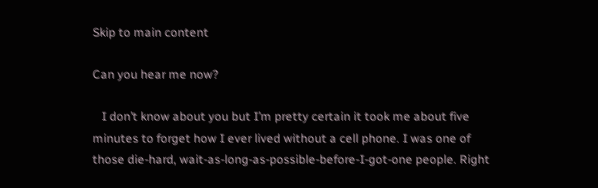Skip to main content

Can you hear me now?

   I don’t know about you but I’m pretty certain it took me about five minutes to forget how I ever lived without a cell phone. I was one of those die-hard, wait-as-long-as-possible-before-I-got-one people. Right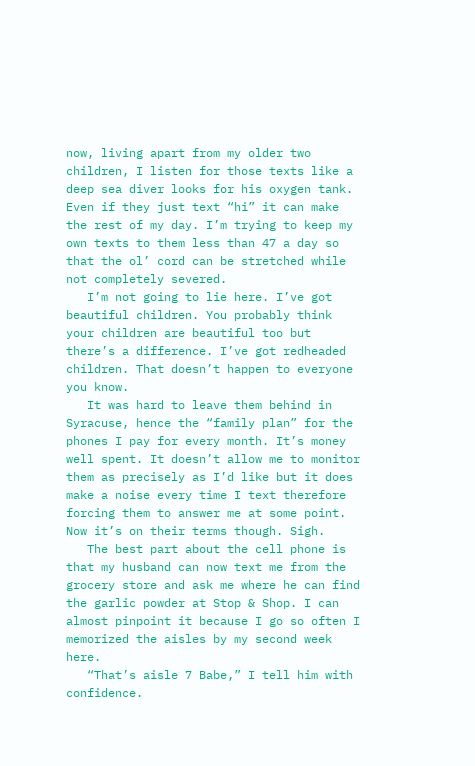now, living apart from my older two children, I listen for those texts like a deep sea diver looks for his oxygen tank. Even if they just text “hi” it can make the rest of my day. I’m trying to keep my own texts to them less than 47 a day so that the ol’ cord can be stretched while not completely severed.
   I’m not going to lie here. I’ve got beautiful children. You probably think your children are beautiful too but there’s a difference. I’ve got redheaded children. That doesn’t happen to everyone you know.
   It was hard to leave them behind in Syracuse, hence the “family plan” for the phones I pay for every month. It’s money well spent. It doesn’t allow me to monitor them as precisely as I’d like but it does make a noise every time I text therefore forcing them to answer me at some point. Now it’s on their terms though. Sigh.
   The best part about the cell phone is that my husband can now text me from the grocery store and ask me where he can find the garlic powder at Stop & Shop. I can almost pinpoint it because I go so often I memorized the aisles by my second week here.
   “That’s aisle 7 Babe,” I tell him with confidence.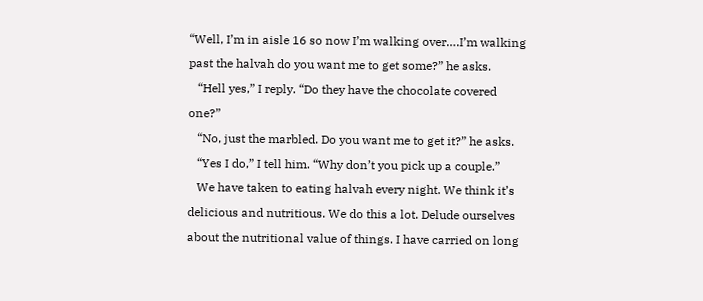“Well, I’m in aisle 16 so now I’m walking over….I’m walking past the halvah do you want me to get some?” he asks.
   “Hell yes,” I reply. “Do they have the chocolate covered one?”
   “No, just the marbled. Do you want me to get it?” he asks.
   “Yes I do,” I tell him. “Why don’t you pick up a couple.”
   We have taken to eating halvah every night. We think it’s delicious and nutritious. We do this a lot. Delude ourselves about the nutritional value of things. I have carried on long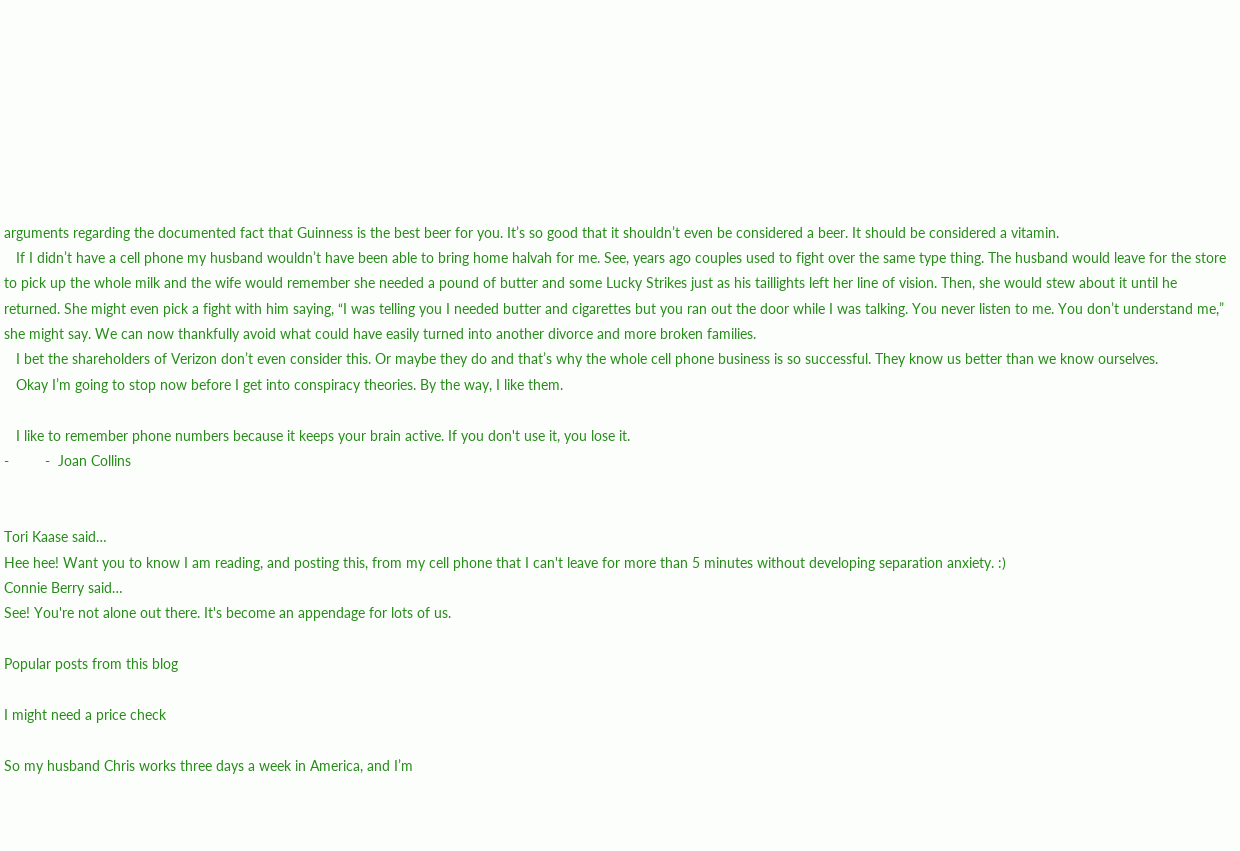arguments regarding the documented fact that Guinness is the best beer for you. It’s so good that it shouldn’t even be considered a beer. It should be considered a vitamin.
   If I didn’t have a cell phone my husband wouldn’t have been able to bring home halvah for me. See, years ago couples used to fight over the same type thing. The husband would leave for the store to pick up the whole milk and the wife would remember she needed a pound of butter and some Lucky Strikes just as his taillights left her line of vision. Then, she would stew about it until he returned. She might even pick a fight with him saying, “I was telling you I needed butter and cigarettes but you ran out the door while I was talking. You never listen to me. You don’t understand me,” she might say. We can now thankfully avoid what could have easily turned into another divorce and more broken families.
   I bet the shareholders of Verizon don’t even consider this. Or maybe they do and that’s why the whole cell phone business is so successful. They know us better than we know ourselves.
   Okay I’m going to stop now before I get into conspiracy theories. By the way, I like them.

   I like to remember phone numbers because it keeps your brain active. If you don't use it, you lose it.
-         -  Joan Collins


Tori Kaase said…
Hee hee! Want you to know I am reading, and posting this, from my cell phone that I can't leave for more than 5 minutes without developing separation anxiety. :)
Connie Berry said…
See! You're not alone out there. It's become an appendage for lots of us.

Popular posts from this blog

I might need a price check

So my husband Chris works three days a week in America, and I’m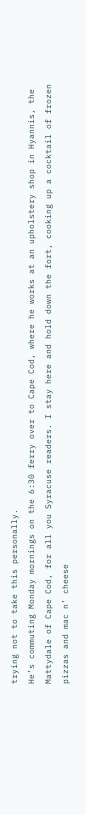trying not to take this personally.
He’s commuting Monday mornings on the 6:30 ferry over to Cape Cod, where he works at an upholstery shop in Hyannis, the Mattydale of Cape Cod, for all you Syracuse readers. I stay here and hold down the fort, cooking up a cocktail of frozen pizzas and mac n’ cheese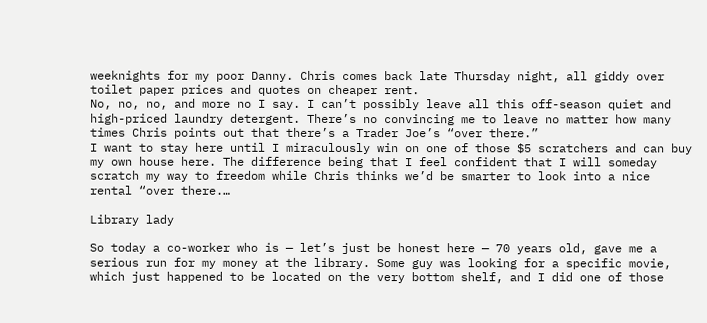weeknights for my poor Danny. Chris comes back late Thursday night, all giddy over toilet paper prices and quotes on cheaper rent.
No, no, no, and more no I say. I can’t possibly leave all this off-season quiet and high-priced laundry detergent. There’s no convincing me to leave no matter how many times Chris points out that there’s a Trader Joe’s “over there.”
I want to stay here until I miraculously win on one of those $5 scratchers and can buy my own house here. The difference being that I feel confident that I will someday scratch my way to freedom while Chris thinks we’d be smarter to look into a nice rental “over there.…

Library lady

So today a co-worker who is — let’s just be honest here — 70 years old, gave me a serious run for my money at the library. Some guy was looking for a specific movie, which just happened to be located on the very bottom shelf, and I did one of those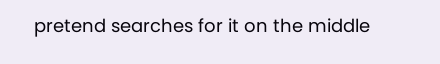pretend searches for it on the middle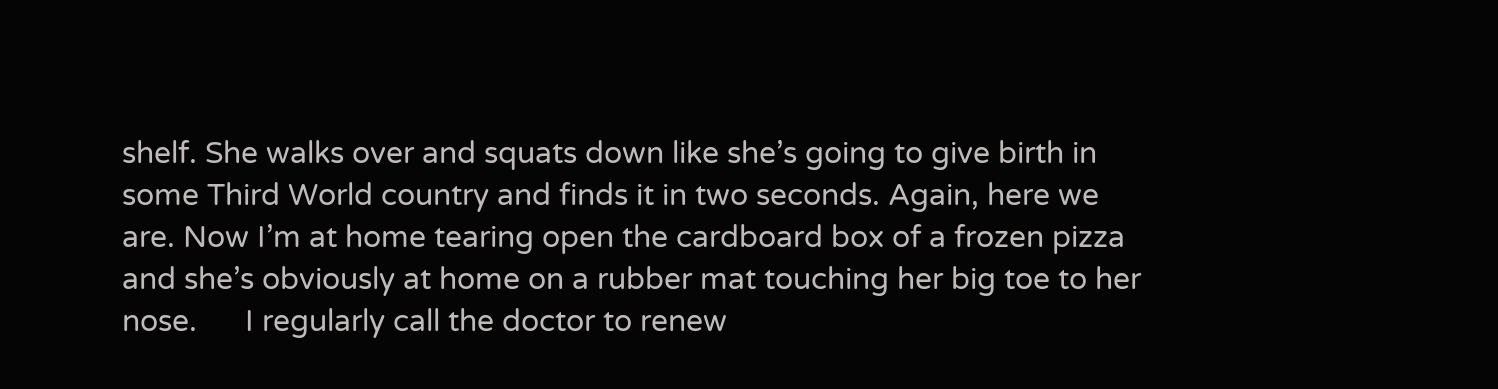shelf. She walks over and squats down like she’s going to give birth in some Third World country and finds it in two seconds. Again, here we are. Now I’m at home tearing open the cardboard box of a frozen pizza and she’s obviously at home on a rubber mat touching her big toe to her nose.      I regularly call the doctor to renew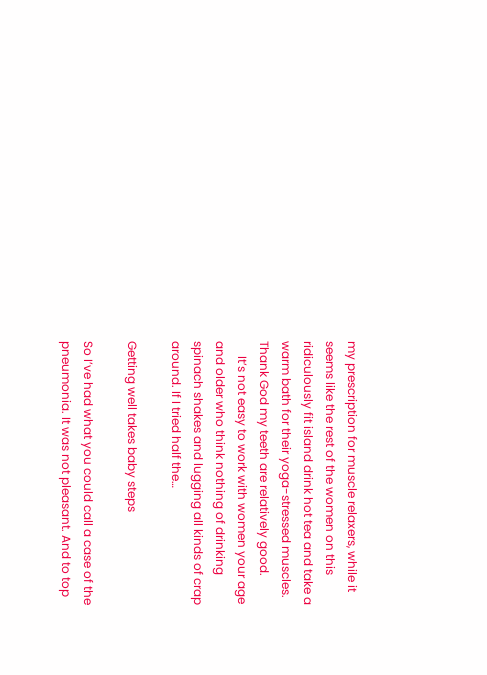my prescription for muscle relaxers, while it seems like the rest of the women on this ridiculously fit island drink hot tea and take a warm bath for their yoga-stressed muscles. Thank God my teeth are relatively good.
     It’s not easy to work with women your age and older who think nothing of drinking spinach shakes and lugging all kinds of crap around. If I tried half the…

Getting well takes baby steps

So I’ve had what you could call a case of the pneumonia. It was not pleasant. And to top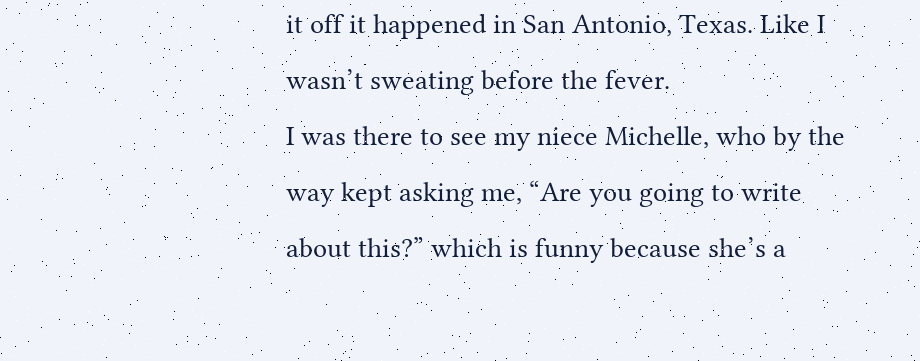it off it happened in San Antonio, Texas. Like I wasn’t sweating before the fever.
I was there to see my niece Michelle, who by the way kept asking me, “Are you going to write about this?” which is funny because she’s a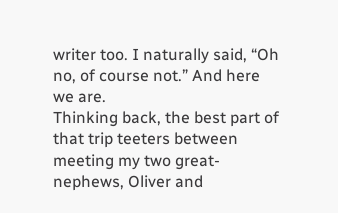writer too. I naturally said, “Oh no, of course not.” And here we are.
Thinking back, the best part of that trip teeters between meeting my two great-nephews, Oliver and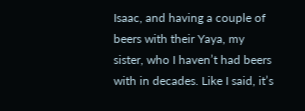Isaac, and having a couple of beers with their Yaya, my sister, who I haven’t had beers with in decades. Like I said, it’s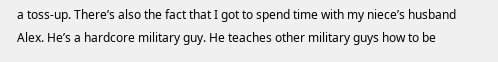a toss-up. There’s also the fact that I got to spend time with my niece’s husband Alex. He’s a hardcore military guy. He teaches other military guys how to be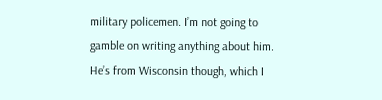military policemen. I’m not going to gamble on writing anything about him. He’s from Wisconsin though, which I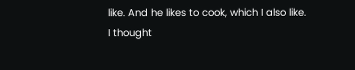like. And he likes to cook, which I also like.
I thought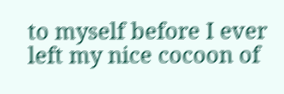to myself before I ever left my nice cocoon of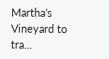Martha’s Vineyard to tra…